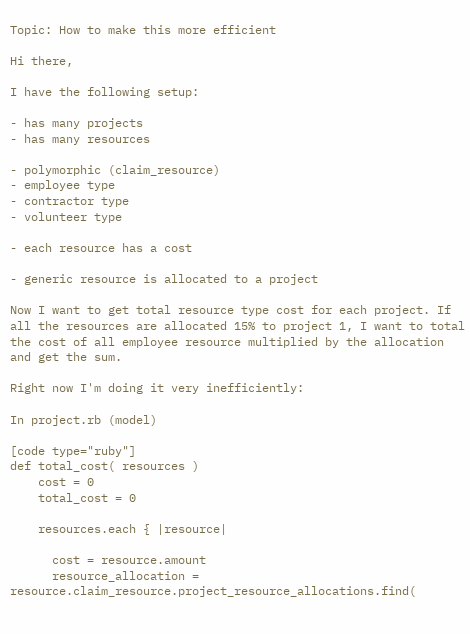Topic: How to make this more efficient

Hi there,

I have the following setup:

- has many projects
- has many resources

- polymorphic (claim_resource)
- employee type
- contractor type
- volunteer type

- each resource has a cost

- generic resource is allocated to a project

Now I want to get total resource type cost for each project. If all the resources are allocated 15% to project 1, I want to total the cost of all employee resource multiplied by the allocation and get the sum.

Right now I'm doing it very inefficiently:

In project.rb (model)

[code type="ruby"]
def total_cost( resources )
    cost = 0
    total_cost = 0

    resources.each { |resource|

      cost = resource.amount
      resource_allocation = resource.claim_resource.project_resource_allocations.find(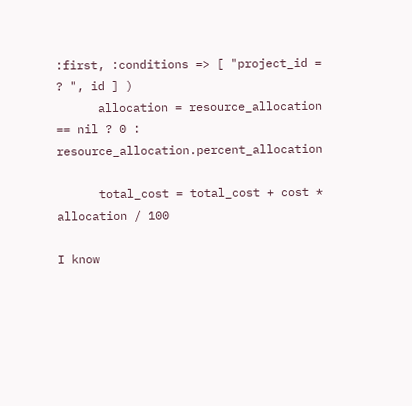:first, :conditions => [ "project_id = ? ", id ] )
      allocation = resource_allocation == nil ? 0 : resource_allocation.percent_allocation

      total_cost = total_cost + cost * allocation / 100

I know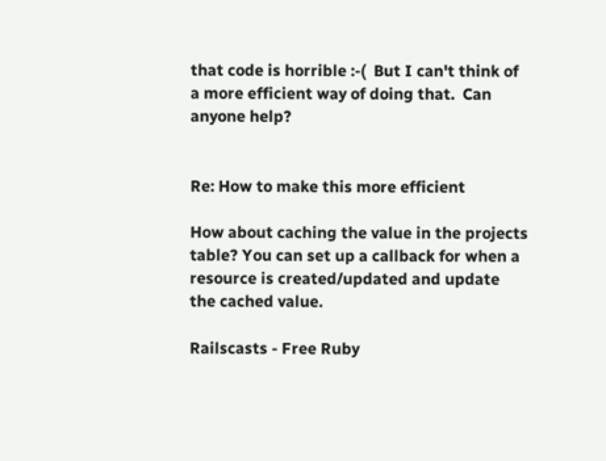that code is horrible :-(  But I can't think of a more efficient way of doing that.  Can anyone help?


Re: How to make this more efficient

How about caching the value in the projects table? You can set up a callback for when a resource is created/updated and update the cached value.

Railscasts - Free Ruby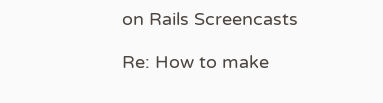on Rails Screencasts

Re: How to make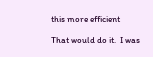this more efficient

That would do it.  I was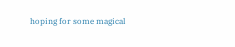hoping for some magical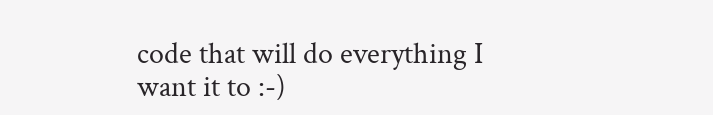code that will do everything I want it to :-)